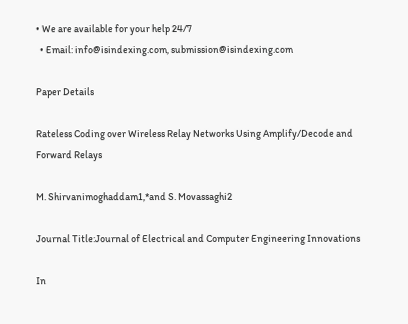• We are available for your help 24/7
  • Email: info@isindexing.com, submission@isindexing.com

Paper Details

Rateless Coding over Wireless Relay Networks Using Amplify/Decode and Forward Relays

M. Shirvanimoghaddam1,*and S. Movassaghi2

Journal Title:Journal of Electrical and Computer Engineering Innovations

In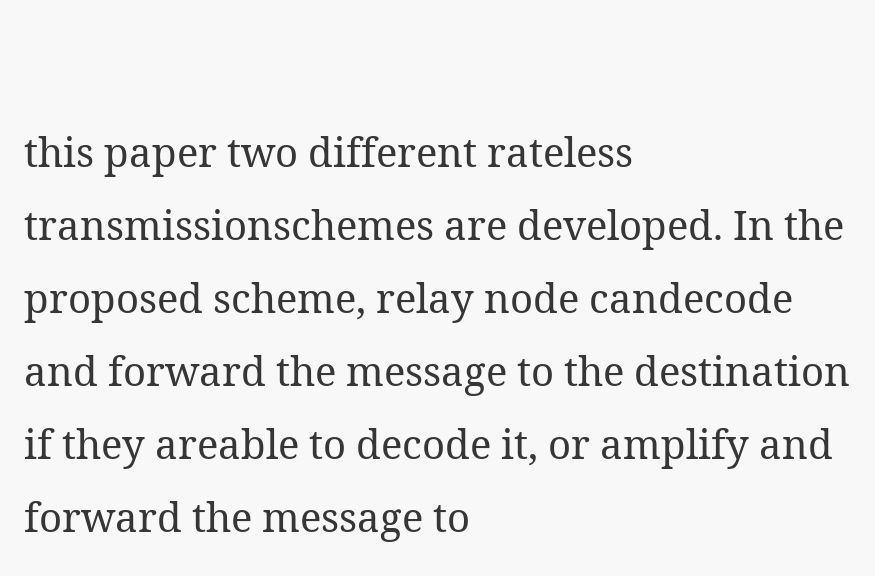this paper two different rateless transmissionschemes are developed. In the proposed scheme, relay node candecode and forward the message to the destination if they areable to decode it, or amplify and forward the message to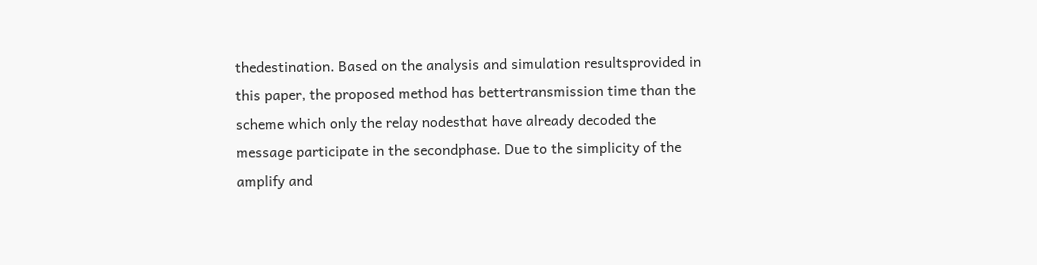thedestination. Based on the analysis and simulation resultsprovided in this paper, the proposed method has bettertransmission time than the scheme which only the relay nodesthat have already decoded the message participate in the secondphase. Due to the simplicity of the amplify and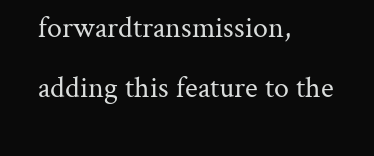forwardtransmission, adding this feature to the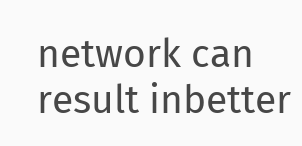network can result inbetter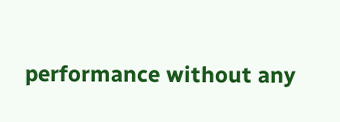performance without any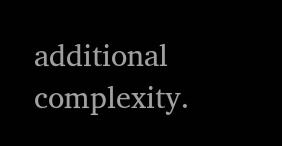additional complexity.